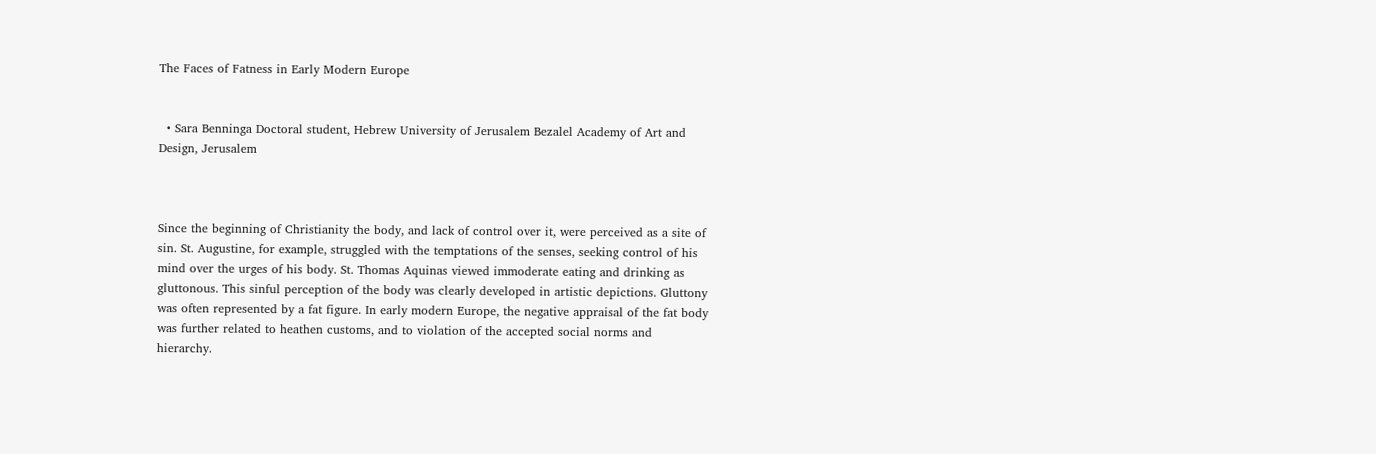The Faces of Fatness in Early Modern Europe


  • Sara Benninga Doctoral student, Hebrew University of Jerusalem Bezalel Academy of Art and Design, Jerusalem



Since the beginning of Christianity the body, and lack of control over it, were perceived as a site of sin. St. Augustine, for example, struggled with the temptations of the senses, seeking control of his mind over the urges of his body. St. Thomas Aquinas viewed immoderate eating and drinking as gluttonous. This sinful perception of the body was clearly developed in artistic depictions. Gluttony was often represented by a fat figure. In early modern Europe, the negative appraisal of the fat body was further related to heathen customs, and to violation of the accepted social norms and hierarchy.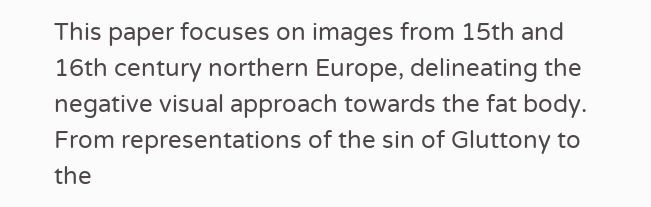This paper focuses on images from 15th and 16th century northern Europe, delineating the negative visual approach towards the fat body. From representations of the sin of Gluttony to the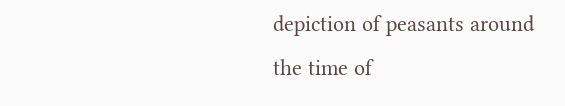depiction of peasants around the time of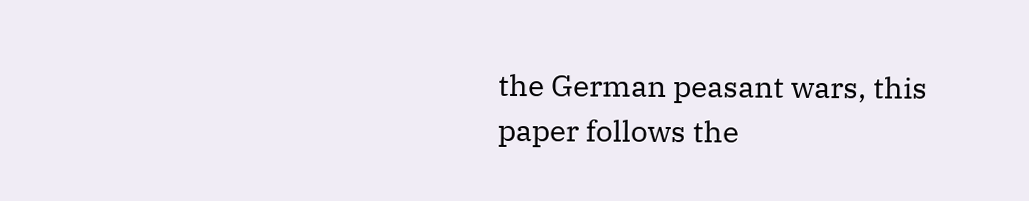the German peasant wars, this paper follows the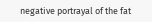negative portrayal of the fat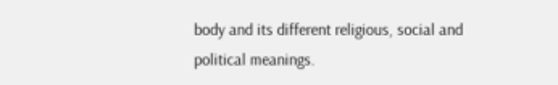body and its different religious, social and political meanings.